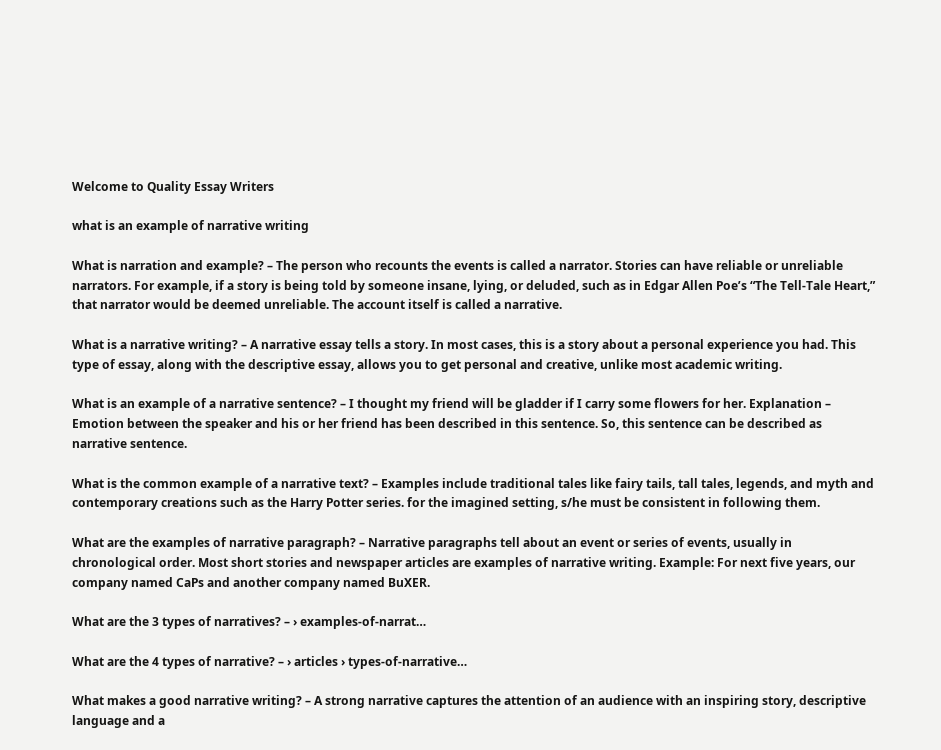Welcome to Quality Essay Writers

what is an example of narrative writing

What is narration and example? – The person who recounts the events is called a narrator. Stories can have reliable or unreliable narrators. For example, if a story is being told by someone insane, lying, or deluded, such as in Edgar Allen Poe’s “The Tell-Tale Heart,” that narrator would be deemed unreliable. The account itself is called a narrative.

What is a narrative writing? – A narrative essay tells a story. In most cases, this is a story about a personal experience you had. This type of essay, along with the descriptive essay, allows you to get personal and creative, unlike most academic writing.

What is an example of a narrative sentence? – I thought my friend will be gladder if I carry some flowers for her. Explanation – Emotion between the speaker and his or her friend has been described in this sentence. So, this sentence can be described as narrative sentence.

What is the common example of a narrative text? – Examples include traditional tales like fairy tails, tall tales, legends, and myth and contemporary creations such as the Harry Potter series. for the imagined setting, s/he must be consistent in following them.

What are the examples of narrative paragraph? – Narrative paragraphs tell about an event or series of events, usually in chronological order. Most short stories and newspaper articles are examples of narrative writing. Example: For next five years, our company named CaPs and another company named BuXER.

What are the 3 types of narratives? – › examples-of-narrat…

What are the 4 types of narrative? – › articles › types-of-narrative…

What makes a good narrative writing? – A strong narrative captures the attention of an audience with an inspiring story, descriptive language and a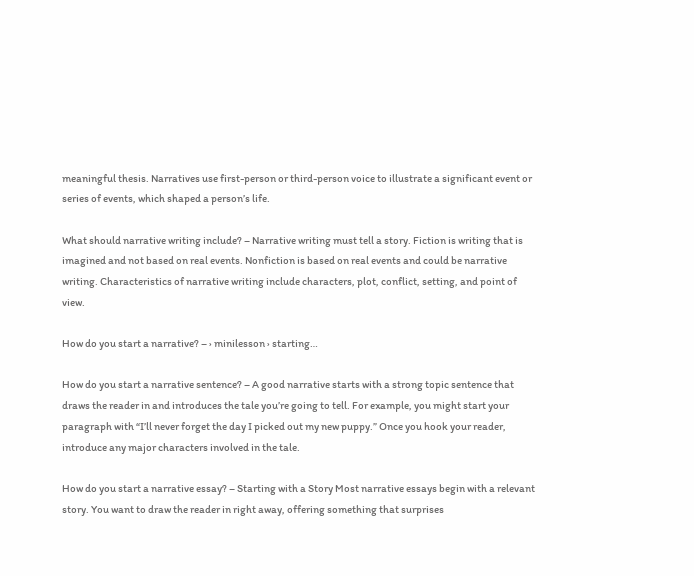meaningful thesis. Narratives use first-person or third-person voice to illustrate a significant event or series of events, which shaped a person’s life.

What should narrative writing include? – Narrative writing must tell a story. Fiction is writing that is imagined and not based on real events. Nonfiction is based on real events and could be narrative writing. Characteristics of narrative writing include characters, plot, conflict, setting, and point of view.

How do you start a narrative? – › minilesson › starting…

How do you start a narrative sentence? – A good narrative starts with a strong topic sentence that draws the reader in and introduces the tale you’re going to tell. For example, you might start your paragraph with “I’ll never forget the day I picked out my new puppy.” Once you hook your reader, introduce any major characters involved in the tale.

How do you start a narrative essay? – Starting with a Story Most narrative essays begin with a relevant story. You want to draw the reader in right away, offering something that surprises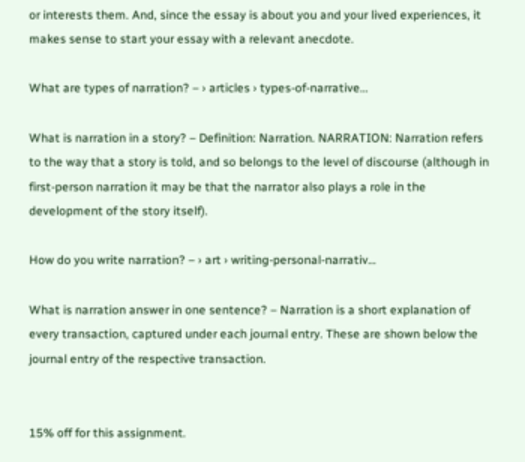or interests them. And, since the essay is about you and your lived experiences, it makes sense to start your essay with a relevant anecdote.

What are types of narration? – › articles › types-of-narrative…

What is narration in a story? – Definition: Narration. NARRATION: Narration refers to the way that a story is told, and so belongs to the level of discourse (although in first-person narration it may be that the narrator also plays a role in the development of the story itself).

How do you write narration? – › art › writing-personal-narrativ…

What is narration answer in one sentence? – Narration is a short explanation of every transaction, captured under each journal entry. These are shown below the journal entry of the respective transaction.


15% off for this assignment.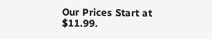Our Prices Start at $11.99.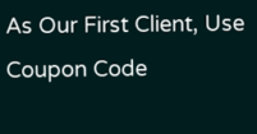As Our First Client, Use Coupon Code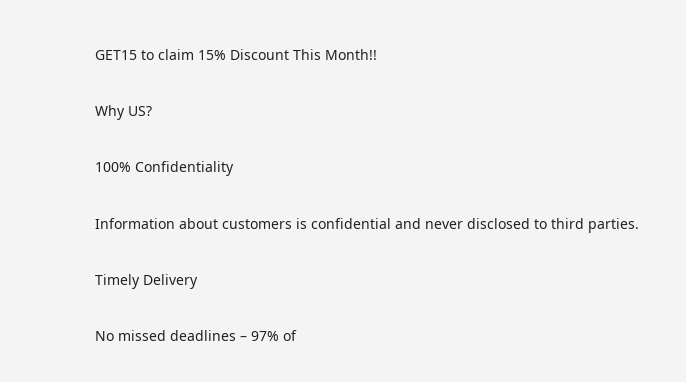GET15 to claim 15% Discount This Month!!

Why US?

100% Confidentiality

Information about customers is confidential and never disclosed to third parties.

Timely Delivery

No missed deadlines – 97% of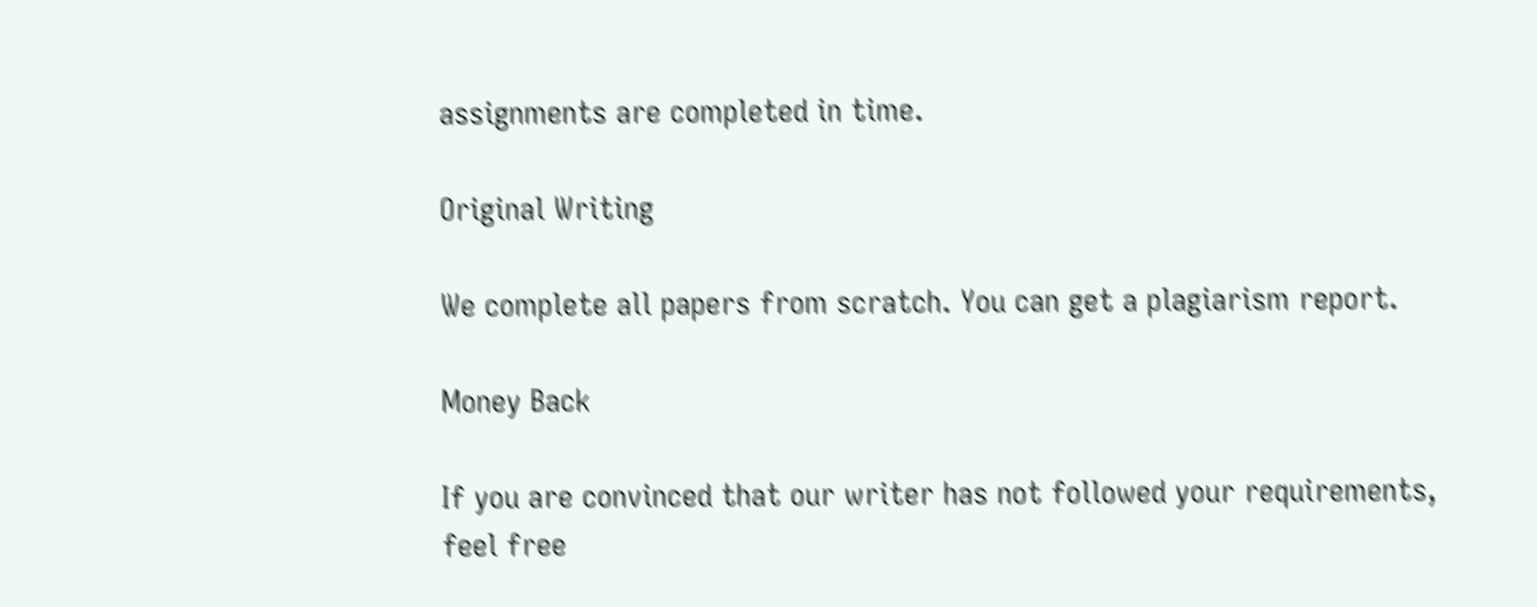assignments are completed in time.

Original Writing

We complete all papers from scratch. You can get a plagiarism report.

Money Back

If you are convinced that our writer has not followed your requirements, feel free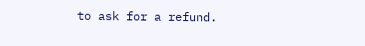to ask for a refund.